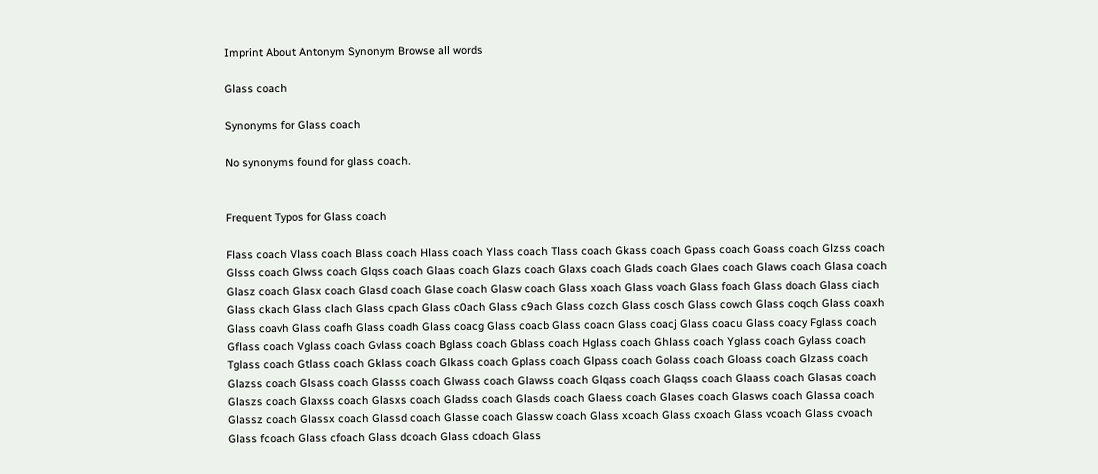Imprint About Antonym Synonym Browse all words

Glass coach

Synonyms for Glass coach

No synonyms found for glass coach.


Frequent Typos for Glass coach

Flass coach Vlass coach Blass coach Hlass coach Ylass coach Tlass coach Gkass coach Gpass coach Goass coach Glzss coach Glsss coach Glwss coach Glqss coach Glaas coach Glazs coach Glaxs coach Glads coach Glaes coach Glaws coach Glasa coach Glasz coach Glasx coach Glasd coach Glase coach Glasw coach Glass xoach Glass voach Glass foach Glass doach Glass ciach Glass ckach Glass clach Glass cpach Glass c0ach Glass c9ach Glass cozch Glass cosch Glass cowch Glass coqch Glass coaxh Glass coavh Glass coafh Glass coadh Glass coacg Glass coacb Glass coacn Glass coacj Glass coacu Glass coacy Fglass coach Gflass coach Vglass coach Gvlass coach Bglass coach Gblass coach Hglass coach Ghlass coach Yglass coach Gylass coach Tglass coach Gtlass coach Gklass coach Glkass coach Gplass coach Glpass coach Golass coach Gloass coach Glzass coach Glazss coach Glsass coach Glasss coach Glwass coach Glawss coach Glqass coach Glaqss coach Glaass coach Glasas coach Glaszs coach Glaxss coach Glasxs coach Gladss coach Glasds coach Glaess coach Glases coach Glasws coach Glassa coach Glassz coach Glassx coach Glassd coach Glasse coach Glassw coach Glass xcoach Glass cxoach Glass vcoach Glass cvoach Glass fcoach Glass cfoach Glass dcoach Glass cdoach Glass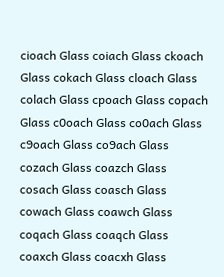cioach Glass coiach Glass ckoach Glass cokach Glass cloach Glass colach Glass cpoach Glass copach Glass c0oach Glass co0ach Glass c9oach Glass co9ach Glass cozach Glass coazch Glass cosach Glass coasch Glass cowach Glass coawch Glass coqach Glass coaqch Glass coaxch Glass coacxh Glass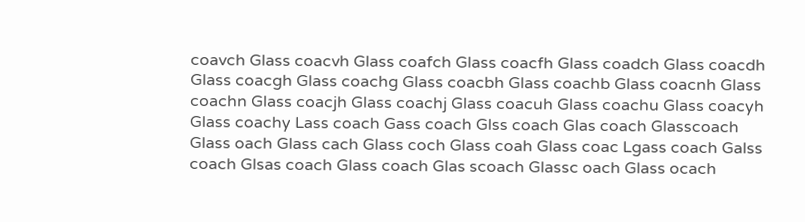coavch Glass coacvh Glass coafch Glass coacfh Glass coadch Glass coacdh Glass coacgh Glass coachg Glass coacbh Glass coachb Glass coacnh Glass coachn Glass coacjh Glass coachj Glass coacuh Glass coachu Glass coacyh Glass coachy Lass coach Gass coach Glss coach Glas coach Glasscoach Glass oach Glass cach Glass coch Glass coah Glass coac Lgass coach Galss coach Glsas coach Glass coach Glas scoach Glassc oach Glass ocach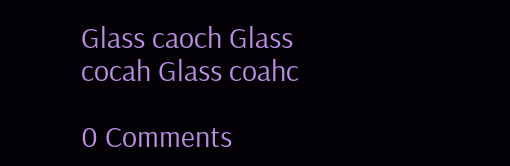Glass caoch Glass cocah Glass coahc

0 Comments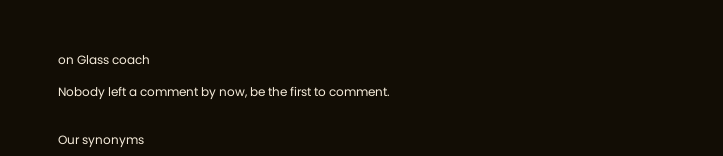on Glass coach

Nobody left a comment by now, be the first to comment.


Our synonyms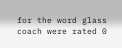for the word glass coach were rated 0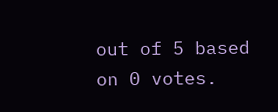out of 5 based on 0 votes.